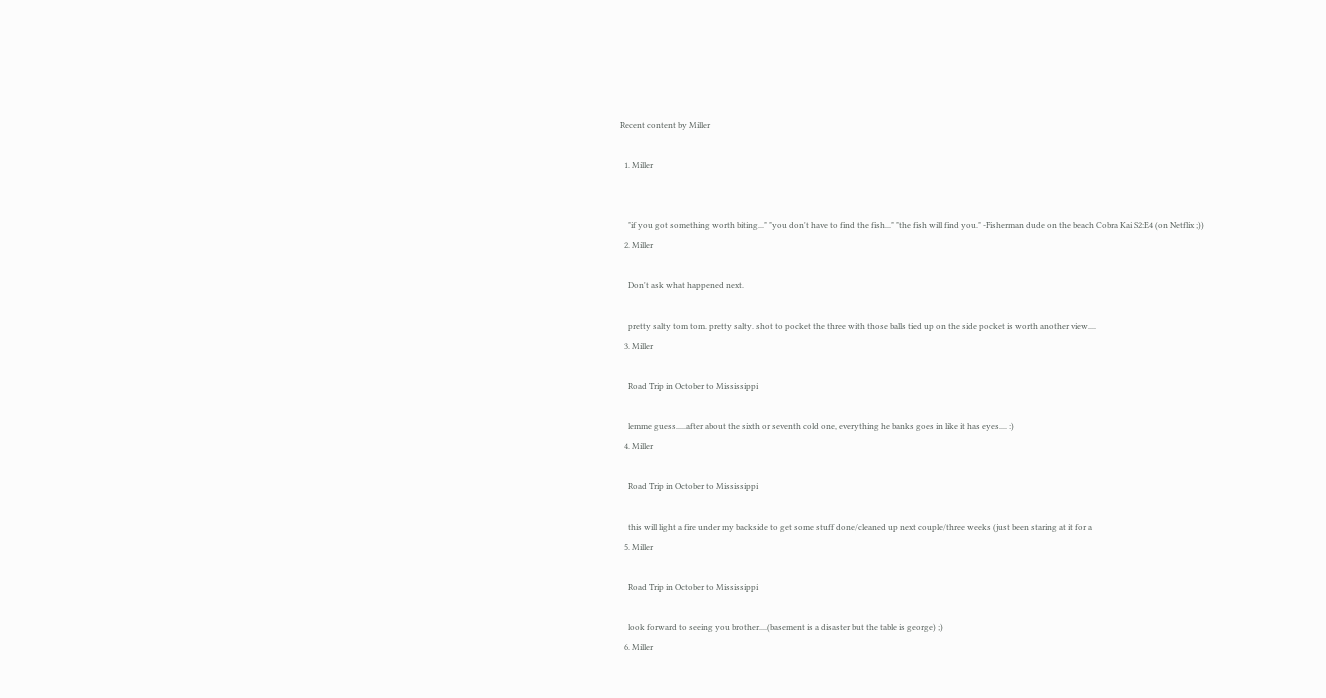Recent content by Miller

  1. Miller


    "if you got something worth biting..." "you don't have to find the fish..." "the fish will find you." -Fisherman dude on the beach Cobra Kai S2:E4 (on Netflix ;))
  2. Miller

    Don't ask what happened next.

    pretty salty tom tom. pretty salty. shot to pocket the three with those balls tied up on the side pocket is worth another view....
  3. Miller

    Road Trip in October to Mississippi

    lemme guess.....after about the sixth or seventh cold one, everything he banks goes in like it has eyes.... :)
  4. Miller

    Road Trip in October to Mississippi

    this will light a fire under my backside to get some stuff done/cleaned up next couple/three weeks (just been staring at it for a
  5. Miller

    Road Trip in October to Mississippi

    look forward to seeing you brother....(basement is a disaster but the table is george) ;)
  6. Miller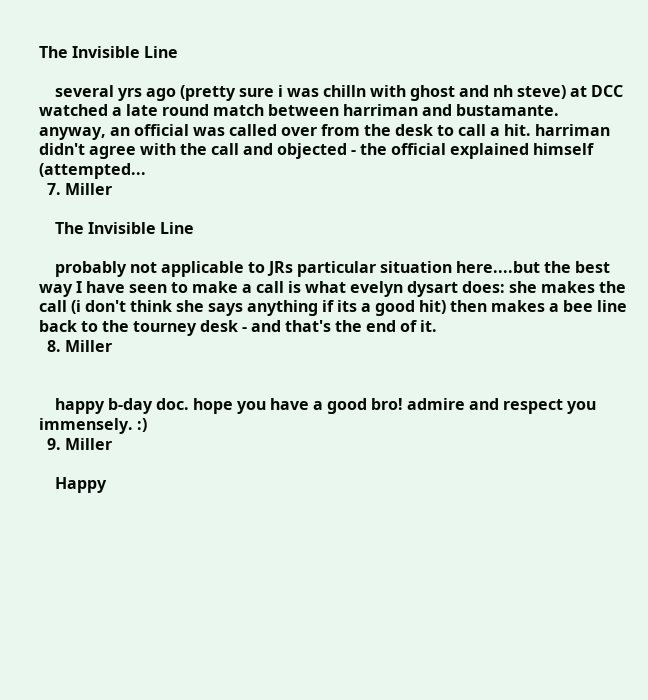The Invisible Line

    several yrs ago (pretty sure i was chilln with ghost and nh steve) at DCC watched a late round match between harriman and bustamante. anyway, an official was called over from the desk to call a hit. harriman didn't agree with the call and objected - the official explained himself (attempted...
  7. Miller

    The Invisible Line

    probably not applicable to JRs particular situation here....but the best way I have seen to make a call is what evelyn dysart does: she makes the call (i don't think she says anything if its a good hit) then makes a bee line back to the tourney desk - and that's the end of it.
  8. Miller


    happy b-day doc. hope you have a good bro! admire and respect you immensely. :)
  9. Miller

    Happy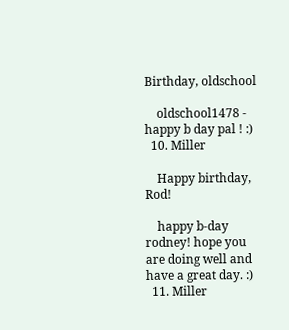Birthday, oldschool

    oldschool1478 - happy b day pal ! :)
  10. Miller

    Happy birthday, Rod!

    happy b-day rodney! hope you are doing well and have a great day. :)
  11. Miller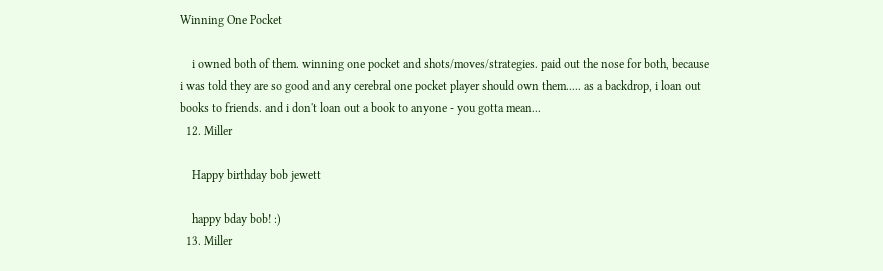Winning One Pocket

    i owned both of them. winning one pocket and shots/moves/strategies. paid out the nose for both, because i was told they are so good and any cerebral one pocket player should own them..... as a backdrop, i loan out books to friends. and i don't loan out a book to anyone - you gotta mean...
  12. Miller

    Happy birthday bob jewett

    happy bday bob! :)
  13. Miller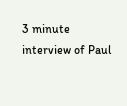3 minute interview of Paul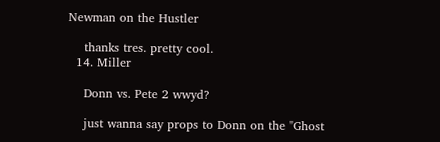Newman on the Hustler

    thanks tres. pretty cool.
  14. Miller

    Donn vs. Pete 2 wwyd?

    just wanna say props to Donn on the "Ghost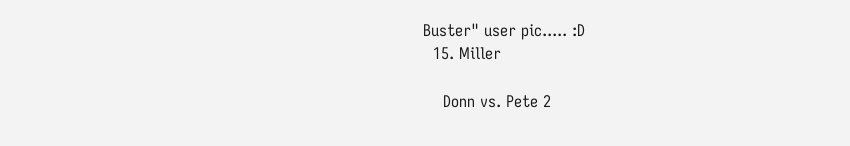Buster" user pic..... :D
  15. Miller

    Donn vs. Pete 2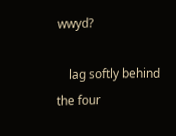wwyd?

    lag softly behind the four